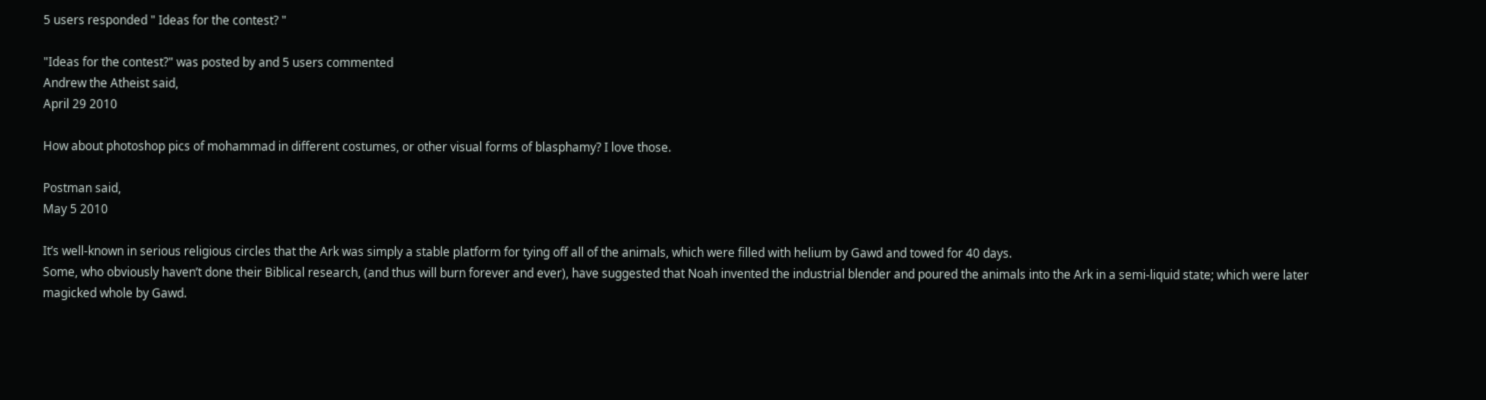5 users responded " Ideas for the contest? "

"Ideas for the contest?" was posted by and 5 users commented
Andrew the Atheist said,
April 29 2010

How about photoshop pics of mohammad in different costumes, or other visual forms of blasphamy? I love those.

Postman said,
May 5 2010

It’s well-known in serious religious circles that the Ark was simply a stable platform for tying off all of the animals, which were filled with helium by Gawd and towed for 40 days.
Some, who obviously haven’t done their Biblical research, (and thus will burn forever and ever), have suggested that Noah invented the industrial blender and poured the animals into the Ark in a semi-liquid state; which were later magicked whole by Gawd.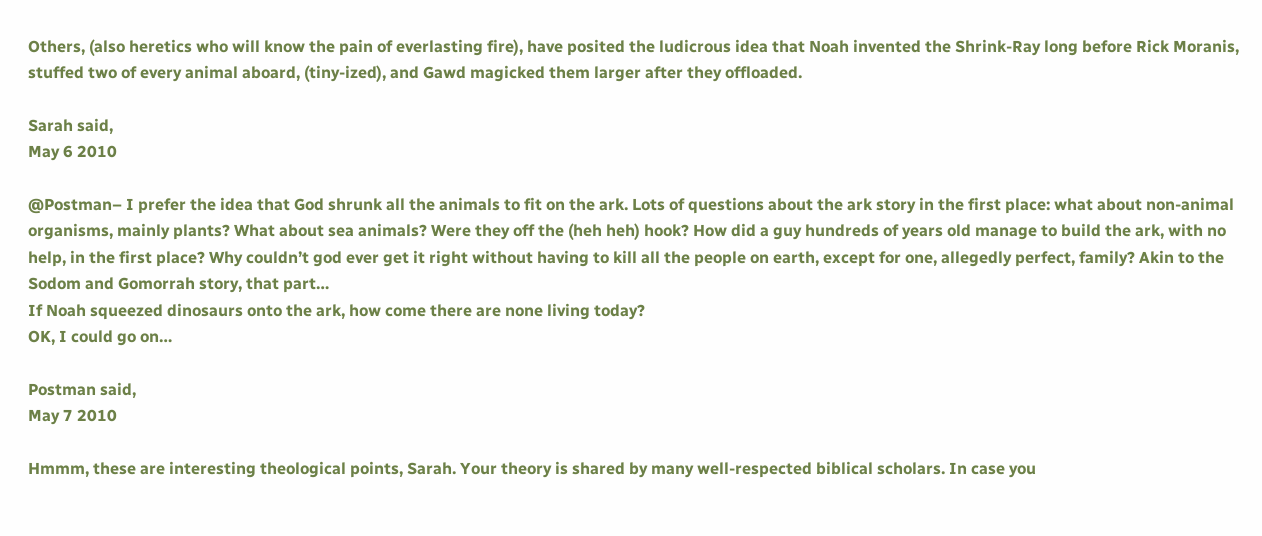Others, (also heretics who will know the pain of everlasting fire), have posited the ludicrous idea that Noah invented the Shrink-Ray long before Rick Moranis, stuffed two of every animal aboard, (tiny-ized), and Gawd magicked them larger after they offloaded.

Sarah said,
May 6 2010

@Postman– I prefer the idea that God shrunk all the animals to fit on the ark. Lots of questions about the ark story in the first place: what about non-animal organisms, mainly plants? What about sea animals? Were they off the (heh heh) hook? How did a guy hundreds of years old manage to build the ark, with no help, in the first place? Why couldn’t god ever get it right without having to kill all the people on earth, except for one, allegedly perfect, family? Akin to the Sodom and Gomorrah story, that part…
If Noah squeezed dinosaurs onto the ark, how come there are none living today?
OK, I could go on…

Postman said,
May 7 2010

Hmmm, these are interesting theological points, Sarah. Your theory is shared by many well-respected biblical scholars. In case you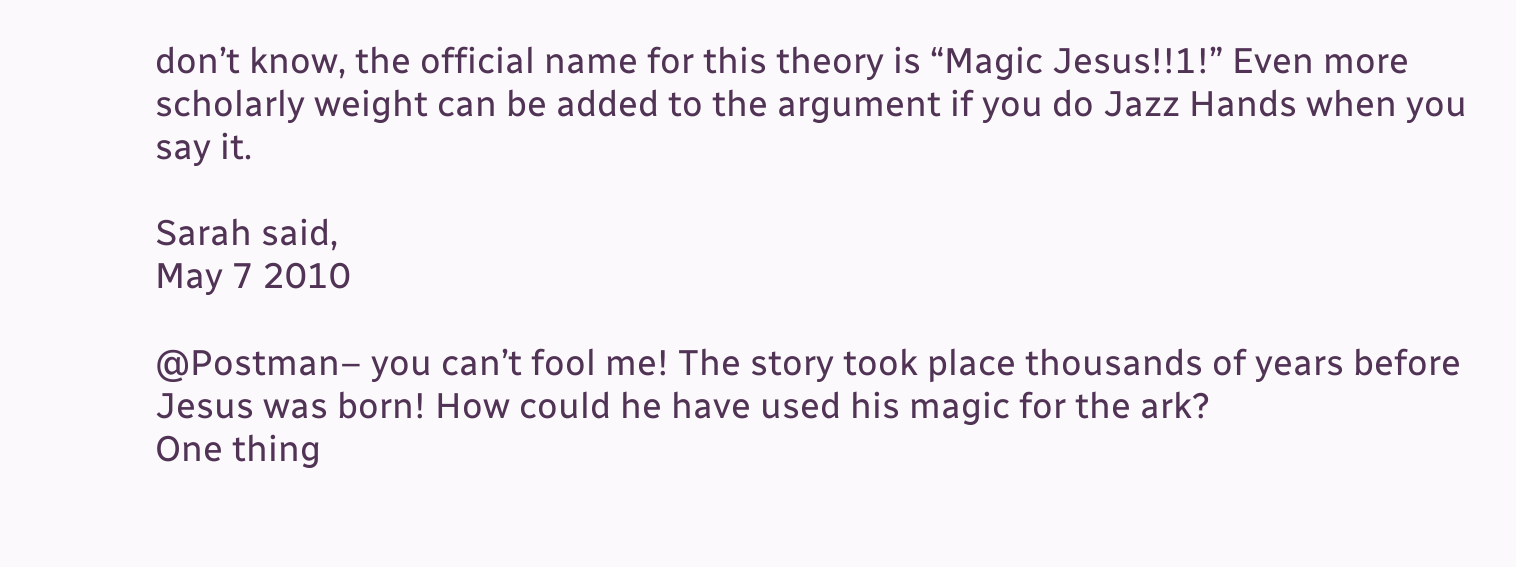don’t know, the official name for this theory is “Magic Jesus!!1!” Even more scholarly weight can be added to the argument if you do Jazz Hands when you say it.

Sarah said,
May 7 2010

@Postman– you can’t fool me! The story took place thousands of years before Jesus was born! How could he have used his magic for the ark?
One thing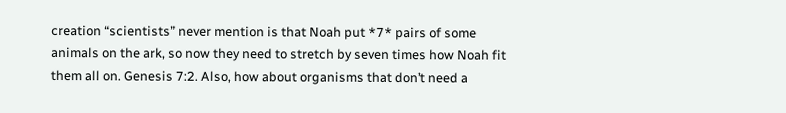creation “scientists” never mention is that Noah put *7* pairs of some animals on the ark, so now they need to stretch by seven times how Noah fit them all on. Genesis 7:2. Also, how about organisms that don’t need a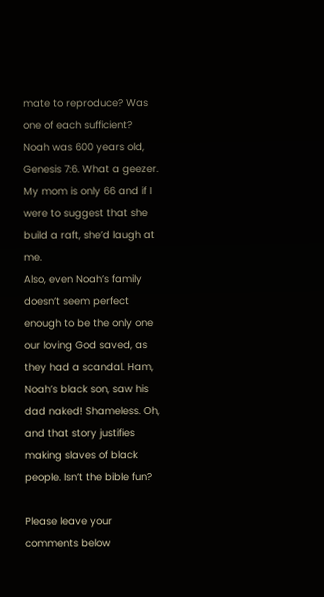mate to reproduce? Was one of each sufficient?
Noah was 600 years old, Genesis 7:6. What a geezer. My mom is only 66 and if I were to suggest that she build a raft, she’d laugh at me.
Also, even Noah’s family doesn’t seem perfect enough to be the only one our loving God saved, as they had a scandal. Ham, Noah’s black son, saw his dad naked! Shameless. Oh, and that story justifies making slaves of black people. Isn’t the bible fun?

Please leave your comments below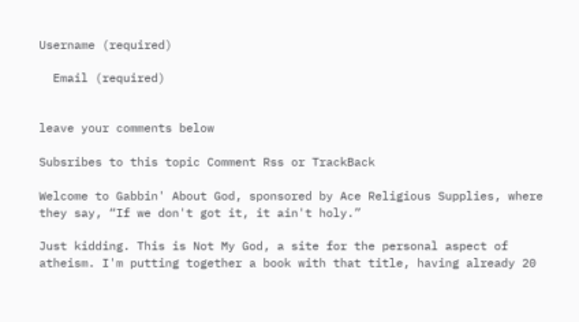Username (required)

  Email (required)


leave your comments below

Subsribes to this topic Comment Rss or TrackBack

Welcome to Gabbin' About God, sponsored by Ace Religious Supplies, where they say, “If we don't got it, it ain't holy.”

Just kidding. This is Not My God, a site for the personal aspect of atheism. I'm putting together a book with that title, having already 20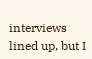interviews lined up, but I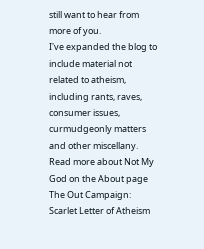still want to hear from more of you.
I've expanded the blog to include material not related to atheism, including rants, raves, consumer issues, curmudgeonly matters and other miscellany.
Read more about Not My God on the About page
The Out Campaign: Scarlet Letter of Atheism